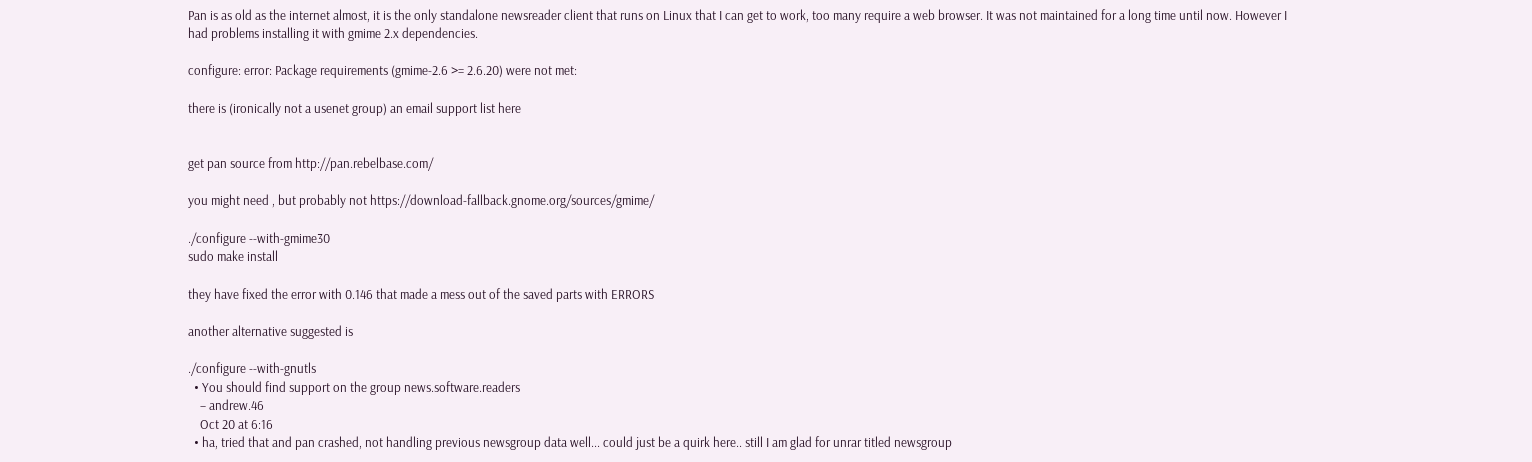Pan is as old as the internet almost, it is the only standalone newsreader client that runs on Linux that I can get to work, too many require a web browser. It was not maintained for a long time until now. However I had problems installing it with gmime 2.x dependencies.

configure: error: Package requirements (gmime-2.6 >= 2.6.20) were not met:

there is (ironically not a usenet group) an email support list here


get pan source from http://pan.rebelbase.com/

you might need , but probably not https://download-fallback.gnome.org/sources/gmime/

./configure --with-gmime30
sudo make install

they have fixed the error with 0.146 that made a mess out of the saved parts with ERRORS

another alternative suggested is

./configure --with-gnutls
  • You should find support on the group news.software.readers
    – andrew.46
    Oct 20 at 6:16
  • ha, tried that and pan crashed, not handling previous newsgroup data well... could just be a quirk here.. still I am glad for unrar titled newsgroup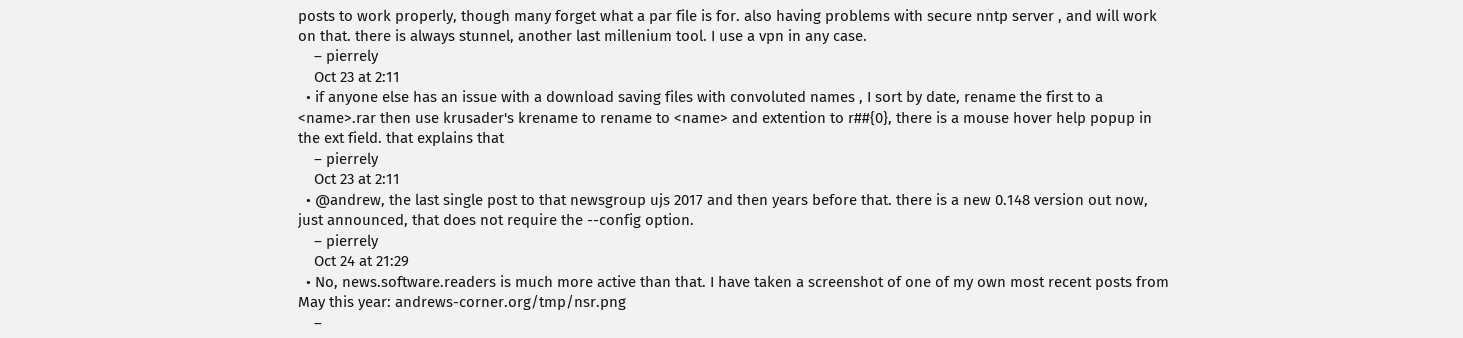posts to work properly, though many forget what a par file is for. also having problems with secure nntp server , and will work on that. there is always stunnel, another last millenium tool. I use a vpn in any case.
    – pierrely
    Oct 23 at 2:11
  • if anyone else has an issue with a download saving files with convoluted names , I sort by date, rename the first to a <name>.rar then use krusader's krename to rename to <name> and extention to r##{0}, there is a mouse hover help popup in the ext field. that explains that
    – pierrely
    Oct 23 at 2:11
  • @andrew, the last single post to that newsgroup ujs 2017 and then years before that. there is a new 0.148 version out now, just announced, that does not require the --config option.
    – pierrely
    Oct 24 at 21:29
  • No, news.software.readers is much more active than that. I have taken a screenshot of one of my own most recent posts from May this year: andrews-corner.org/tmp/nsr.png
    –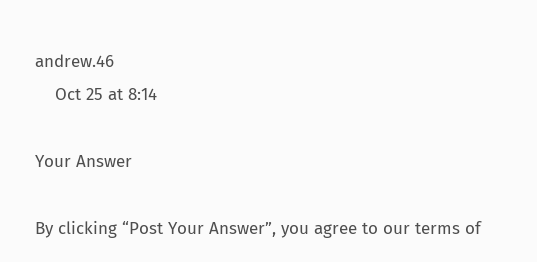andrew.46
    Oct 25 at 8:14

Your Answer

By clicking “Post Your Answer”, you agree to our terms of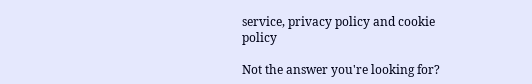service, privacy policy and cookie policy

Not the answer you're looking for?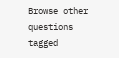Browse other questions tagged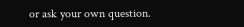or ask your own question.